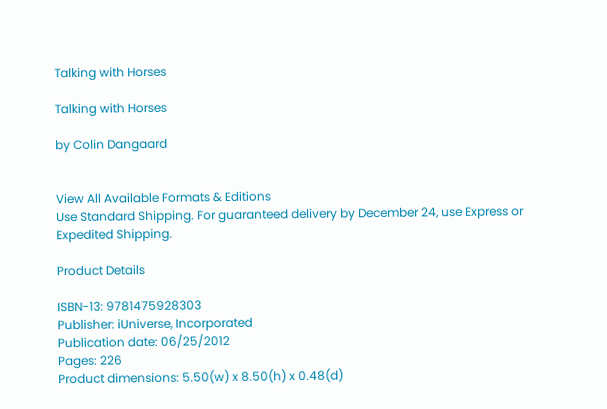Talking with Horses

Talking with Horses

by Colin Dangaard


View All Available Formats & Editions
Use Standard Shipping. For guaranteed delivery by December 24, use Express or Expedited Shipping.

Product Details

ISBN-13: 9781475928303
Publisher: iUniverse, Incorporated
Publication date: 06/25/2012
Pages: 226
Product dimensions: 5.50(w) x 8.50(h) x 0.48(d)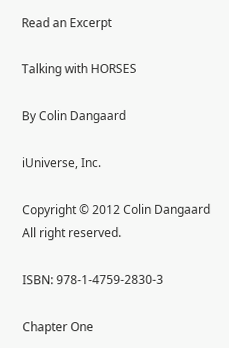Read an Excerpt

Talking with HORSES

By Colin Dangaard

iUniverse, Inc.

Copyright © 2012 Colin Dangaard
All right reserved.

ISBN: 978-1-4759-2830-3

Chapter One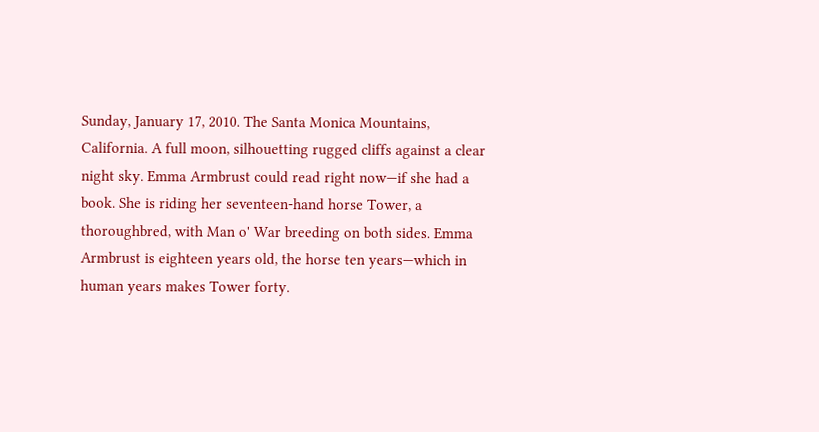Sunday, January 17, 2010. The Santa Monica Mountains, California. A full moon, silhouetting rugged cliffs against a clear night sky. Emma Armbrust could read right now—if she had a book. She is riding her seventeen-hand horse Tower, a thoroughbred, with Man o' War breeding on both sides. Emma Armbrust is eighteen years old, the horse ten years—which in human years makes Tower forty.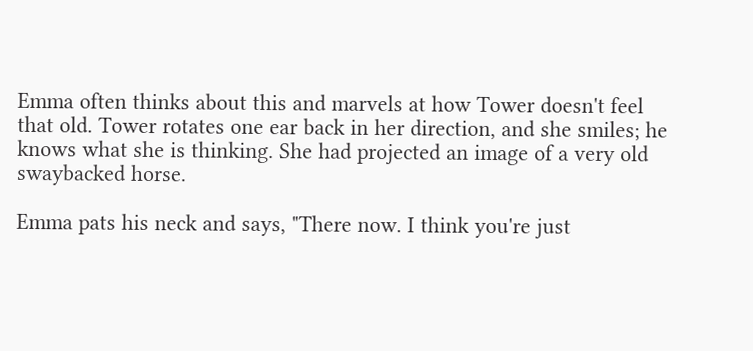Emma often thinks about this and marvels at how Tower doesn't feel that old. Tower rotates one ear back in her direction, and she smiles; he knows what she is thinking. She had projected an image of a very old swaybacked horse.

Emma pats his neck and says, "There now. I think you're just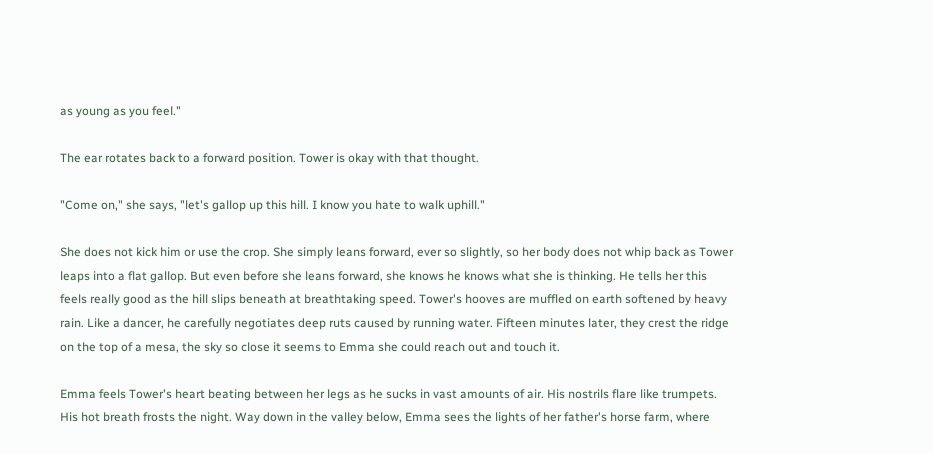as young as you feel."

The ear rotates back to a forward position. Tower is okay with that thought.

"Come on," she says, "let's gallop up this hill. I know you hate to walk uphill."

She does not kick him or use the crop. She simply leans forward, ever so slightly, so her body does not whip back as Tower leaps into a flat gallop. But even before she leans forward, she knows he knows what she is thinking. He tells her this feels really good as the hill slips beneath at breathtaking speed. Tower's hooves are muffled on earth softened by heavy rain. Like a dancer, he carefully negotiates deep ruts caused by running water. Fifteen minutes later, they crest the ridge on the top of a mesa, the sky so close it seems to Emma she could reach out and touch it.

Emma feels Tower's heart beating between her legs as he sucks in vast amounts of air. His nostrils flare like trumpets. His hot breath frosts the night. Way down in the valley below, Emma sees the lights of her father's horse farm, where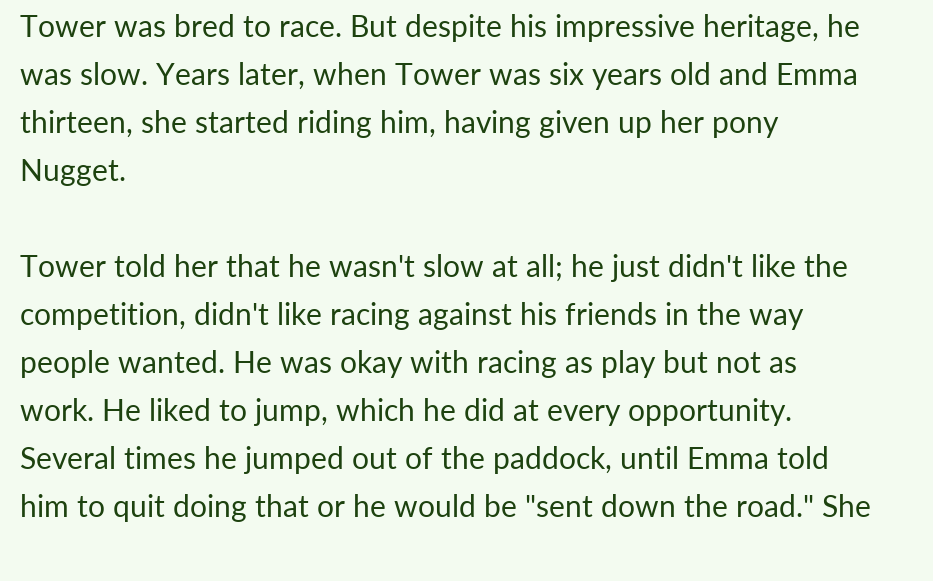Tower was bred to race. But despite his impressive heritage, he was slow. Years later, when Tower was six years old and Emma thirteen, she started riding him, having given up her pony Nugget.

Tower told her that he wasn't slow at all; he just didn't like the competition, didn't like racing against his friends in the way people wanted. He was okay with racing as play but not as work. He liked to jump, which he did at every opportunity. Several times he jumped out of the paddock, until Emma told him to quit doing that or he would be "sent down the road." She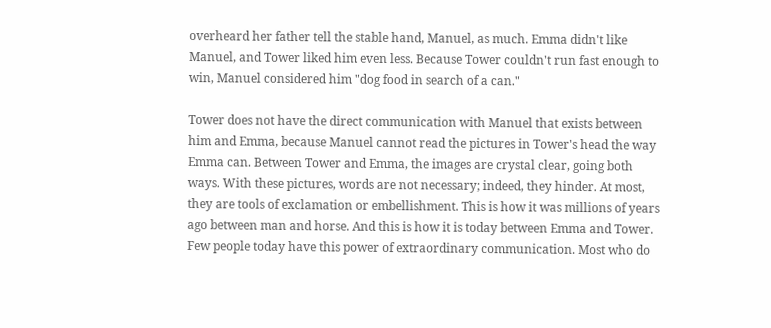overheard her father tell the stable hand, Manuel, as much. Emma didn't like Manuel, and Tower liked him even less. Because Tower couldn't run fast enough to win, Manuel considered him "dog food in search of a can."

Tower does not have the direct communication with Manuel that exists between him and Emma, because Manuel cannot read the pictures in Tower's head the way Emma can. Between Tower and Emma, the images are crystal clear, going both ways. With these pictures, words are not necessary; indeed, they hinder. At most, they are tools of exclamation or embellishment. This is how it was millions of years ago between man and horse. And this is how it is today between Emma and Tower. Few people today have this power of extraordinary communication. Most who do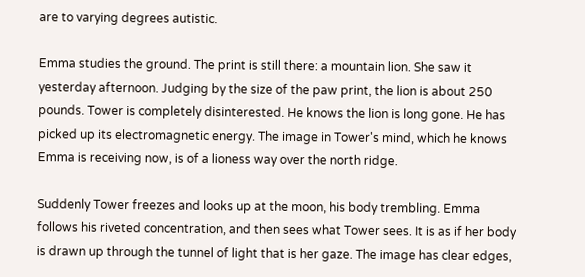are to varying degrees autistic.

Emma studies the ground. The print is still there: a mountain lion. She saw it yesterday afternoon. Judging by the size of the paw print, the lion is about 250 pounds. Tower is completely disinterested. He knows the lion is long gone. He has picked up its electromagnetic energy. The image in Tower's mind, which he knows Emma is receiving now, is of a lioness way over the north ridge.

Suddenly Tower freezes and looks up at the moon, his body trembling. Emma follows his riveted concentration, and then sees what Tower sees. It is as if her body is drawn up through the tunnel of light that is her gaze. The image has clear edges,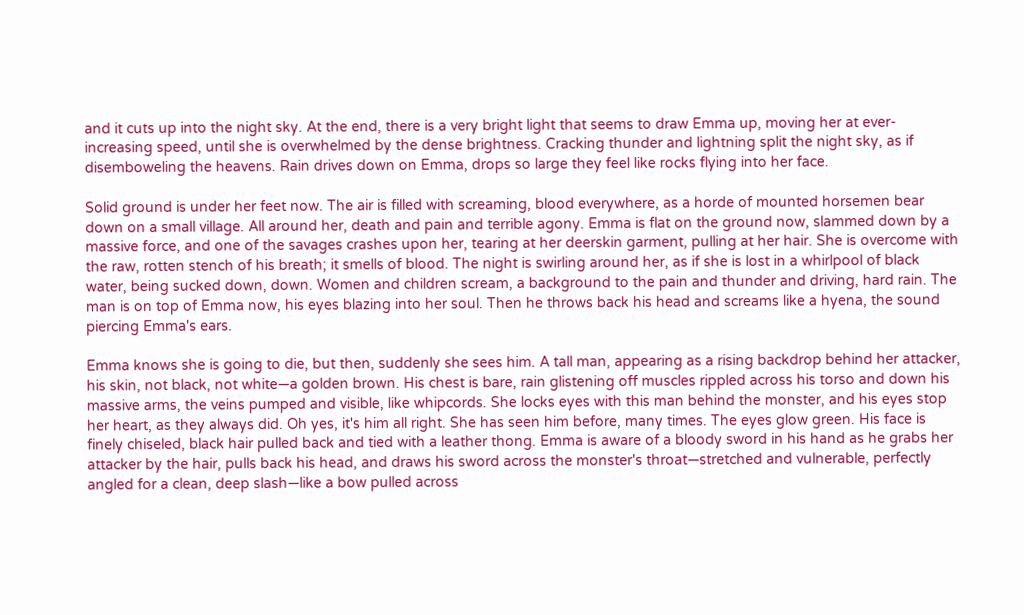and it cuts up into the night sky. At the end, there is a very bright light that seems to draw Emma up, moving her at ever-increasing speed, until she is overwhelmed by the dense brightness. Cracking thunder and lightning split the night sky, as if disemboweling the heavens. Rain drives down on Emma, drops so large they feel like rocks flying into her face.

Solid ground is under her feet now. The air is filled with screaming, blood everywhere, as a horde of mounted horsemen bear down on a small village. All around her, death and pain and terrible agony. Emma is flat on the ground now, slammed down by a massive force, and one of the savages crashes upon her, tearing at her deerskin garment, pulling at her hair. She is overcome with the raw, rotten stench of his breath; it smells of blood. The night is swirling around her, as if she is lost in a whirlpool of black water, being sucked down, down. Women and children scream, a background to the pain and thunder and driving, hard rain. The man is on top of Emma now, his eyes blazing into her soul. Then he throws back his head and screams like a hyena, the sound piercing Emma's ears.

Emma knows she is going to die, but then, suddenly she sees him. A tall man, appearing as a rising backdrop behind her attacker, his skin, not black, not white—a golden brown. His chest is bare, rain glistening off muscles rippled across his torso and down his massive arms, the veins pumped and visible, like whipcords. She locks eyes with this man behind the monster, and his eyes stop her heart, as they always did. Oh yes, it's him all right. She has seen him before, many times. The eyes glow green. His face is finely chiseled, black hair pulled back and tied with a leather thong. Emma is aware of a bloody sword in his hand as he grabs her attacker by the hair, pulls back his head, and draws his sword across the monster's throat—stretched and vulnerable, perfectly angled for a clean, deep slash—like a bow pulled across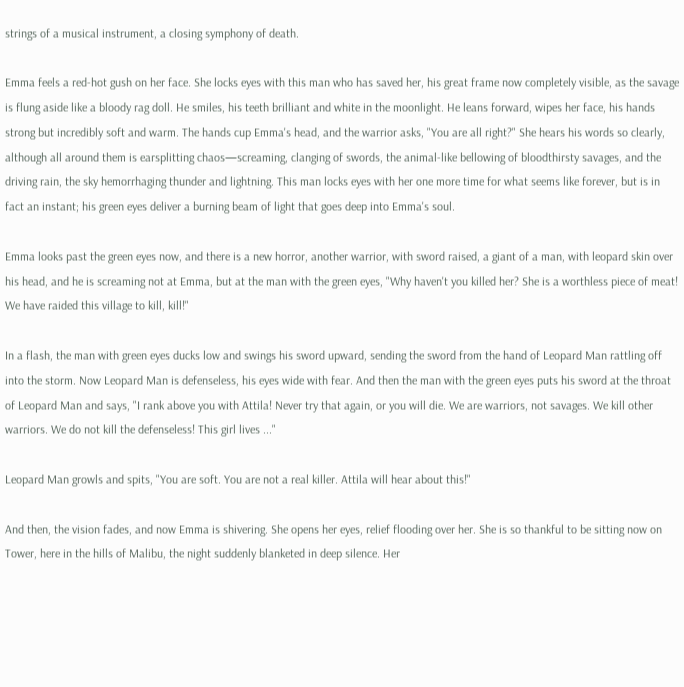strings of a musical instrument, a closing symphony of death.

Emma feels a red-hot gush on her face. She locks eyes with this man who has saved her, his great frame now completely visible, as the savage is flung aside like a bloody rag doll. He smiles, his teeth brilliant and white in the moonlight. He leans forward, wipes her face, his hands strong but incredibly soft and warm. The hands cup Emma's head, and the warrior asks, "You are all right?" She hears his words so clearly, although all around them is earsplitting chaos—screaming, clanging of swords, the animal-like bellowing of bloodthirsty savages, and the driving rain, the sky hemorrhaging thunder and lightning. This man locks eyes with her one more time for what seems like forever, but is in fact an instant; his green eyes deliver a burning beam of light that goes deep into Emma's soul.

Emma looks past the green eyes now, and there is a new horror, another warrior, with sword raised, a giant of a man, with leopard skin over his head, and he is screaming not at Emma, but at the man with the green eyes, "Why haven't you killed her? She is a worthless piece of meat! We have raided this village to kill, kill!"

In a flash, the man with green eyes ducks low and swings his sword upward, sending the sword from the hand of Leopard Man rattling off into the storm. Now Leopard Man is defenseless, his eyes wide with fear. And then the man with the green eyes puts his sword at the throat of Leopard Man and says, "I rank above you with Attila! Never try that again, or you will die. We are warriors, not savages. We kill other warriors. We do not kill the defenseless! This girl lives ..."

Leopard Man growls and spits, "You are soft. You are not a real killer. Attila will hear about this!"

And then, the vision fades, and now Emma is shivering. She opens her eyes, relief flooding over her. She is so thankful to be sitting now on Tower, here in the hills of Malibu, the night suddenly blanketed in deep silence. Her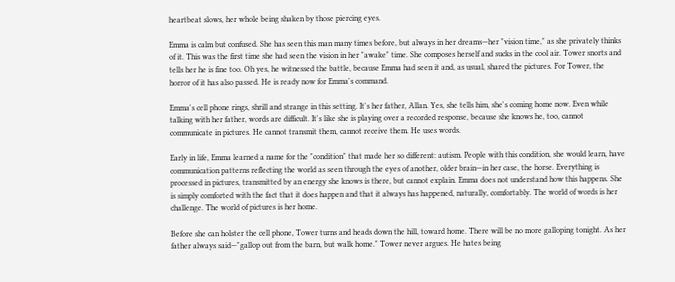heartbeat slows, her whole being shaken by those piercing eyes.

Emma is calm but confused. She has seen this man many times before, but always in her dreams—her "vision time," as she privately thinks of it. This was the first time she had seen the vision in her "awake" time. She composes herself and sucks in the cool air. Tower snorts and tells her he is fine too. Oh yes, he witnessed the battle, because Emma had seen it and, as usual, shared the pictures. For Tower, the horror of it has also passed. He is ready now for Emma's command.

Emma's cell phone rings, shrill and strange in this setting. It's her father, Allan. Yes, she tells him, she's coming home now. Even while talking with her father, words are difficult. It's like she is playing over a recorded response, because she knows he, too, cannot communicate in pictures. He cannot transmit them, cannot receive them. He uses words.

Early in life, Emma learned a name for the "condition" that made her so different: autism. People with this condition, she would learn, have communication patterns reflecting the world as seen through the eyes of another, older brain—in her case, the horse. Everything is processed in pictures, transmitted by an energy she knows is there, but cannot explain. Emma does not understand how this happens. She is simply comforted with the fact that it does happen and that it always has happened, naturally, comfortably. The world of words is her challenge. The world of pictures is her home.

Before she can holster the cell phone, Tower turns and heads down the hill, toward home. There will be no more galloping tonight. As her father always said—"gallop out from the barn, but walk home." Tower never argues. He hates being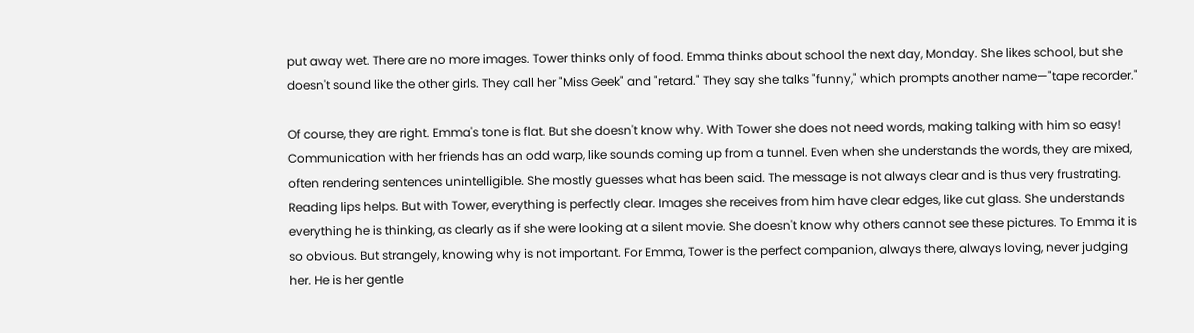put away wet. There are no more images. Tower thinks only of food. Emma thinks about school the next day, Monday. She likes school, but she doesn't sound like the other girls. They call her "Miss Geek" and "retard." They say she talks "funny," which prompts another name—"tape recorder."

Of course, they are right. Emma's tone is flat. But she doesn't know why. With Tower she does not need words, making talking with him so easy! Communication with her friends has an odd warp, like sounds coming up from a tunnel. Even when she understands the words, they are mixed, often rendering sentences unintelligible. She mostly guesses what has been said. The message is not always clear and is thus very frustrating. Reading lips helps. But with Tower, everything is perfectly clear. Images she receives from him have clear edges, like cut glass. She understands everything he is thinking, as clearly as if she were looking at a silent movie. She doesn't know why others cannot see these pictures. To Emma it is so obvious. But strangely, knowing why is not important. For Emma, Tower is the perfect companion, always there, always loving, never judging her. He is her gentle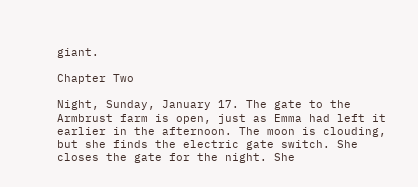giant.

Chapter Two

Night, Sunday, January 17. The gate to the Armbrust farm is open, just as Emma had left it earlier in the afternoon. The moon is clouding, but she finds the electric gate switch. She closes the gate for the night. She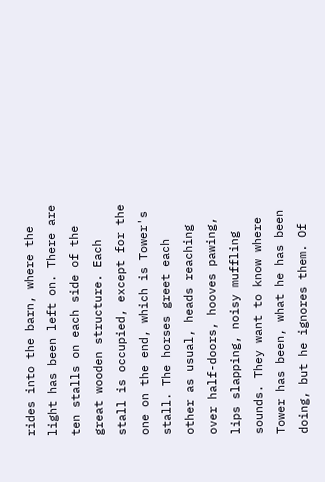rides into the barn, where the light has been left on. There are ten stalls on each side of the great wooden structure. Each stall is occupied, except for the one on the end, which is Tower's stall. The horses greet each other as usual, heads reaching over half-doors, hooves pawing, lips slapping, noisy muffling sounds. They want to know where Tower has been, what he has been doing, but he ignores them. Of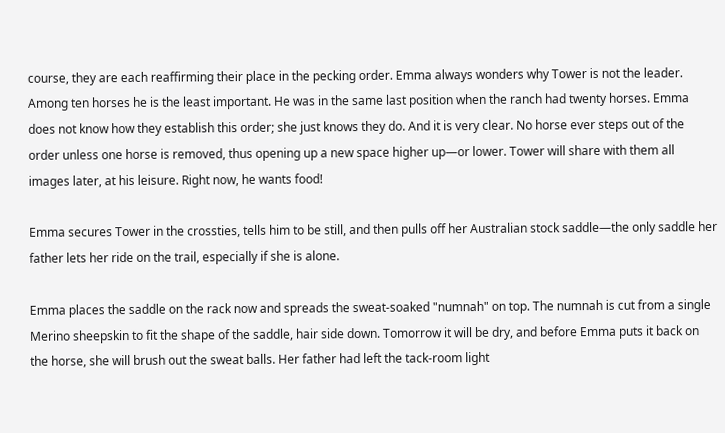course, they are each reaffirming their place in the pecking order. Emma always wonders why Tower is not the leader. Among ten horses he is the least important. He was in the same last position when the ranch had twenty horses. Emma does not know how they establish this order; she just knows they do. And it is very clear. No horse ever steps out of the order unless one horse is removed, thus opening up a new space higher up—or lower. Tower will share with them all images later, at his leisure. Right now, he wants food!

Emma secures Tower in the crossties, tells him to be still, and then pulls off her Australian stock saddle—the only saddle her father lets her ride on the trail, especially if she is alone.

Emma places the saddle on the rack now and spreads the sweat-soaked "numnah" on top. The numnah is cut from a single Merino sheepskin to fit the shape of the saddle, hair side down. Tomorrow it will be dry, and before Emma puts it back on the horse, she will brush out the sweat balls. Her father had left the tack-room light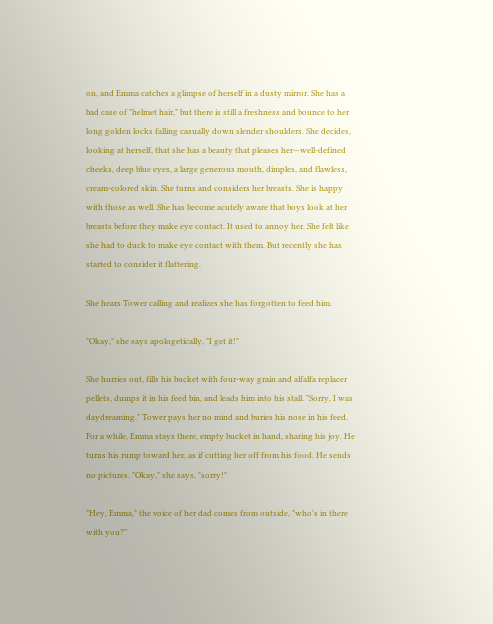on, and Emma catches a glimpse of herself in a dusty mirror. She has a bad case of "helmet hair," but there is still a freshness and bounce to her long golden locks falling casually down slender shoulders. She decides, looking at herself, that she has a beauty that pleases her—well-defined cheeks, deep blue eyes, a large generous mouth, dimples, and flawless, cream-colored skin. She turns and considers her breasts. She is happy with those as well. She has become acutely aware that boys look at her breasts before they make eye contact. It used to annoy her. She felt like she had to duck to make eye contact with them. But recently she has started to consider it flattering.

She hears Tower calling and realizes she has forgotten to feed him.

"Okay," she says apologetically, "I get it!"

She hurries out, fills his bucket with four-way grain and alfalfa replacer pellets, dumps it in his feed bin, and leads him into his stall. "Sorry, I was daydreaming." Tower pays her no mind and buries his nose in his feed. For a while, Emma stays there, empty bucket in hand, sharing his joy. He turns his rump toward her, as if cutting her off from his food. He sends no pictures. "Okay," she says, "sorry!"

"Hey, Emma," the voice of her dad comes from outside, "who's in there with you?"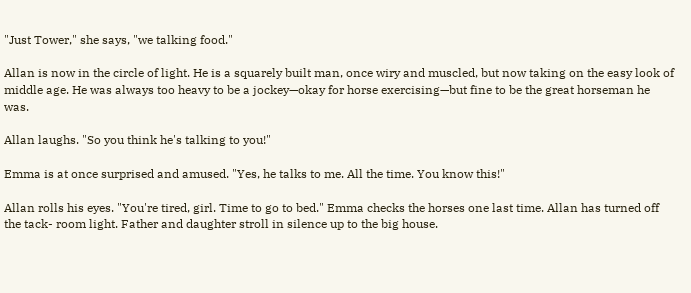"Just Tower," she says, "we talking food."

Allan is now in the circle of light. He is a squarely built man, once wiry and muscled, but now taking on the easy look of middle age. He was always too heavy to be a jockey—okay for horse exercising—but fine to be the great horseman he was.

Allan laughs. "So you think he's talking to you!"

Emma is at once surprised and amused. "Yes, he talks to me. All the time. You know this!"

Allan rolls his eyes. "You're tired, girl. Time to go to bed." Emma checks the horses one last time. Allan has turned off the tack- room light. Father and daughter stroll in silence up to the big house.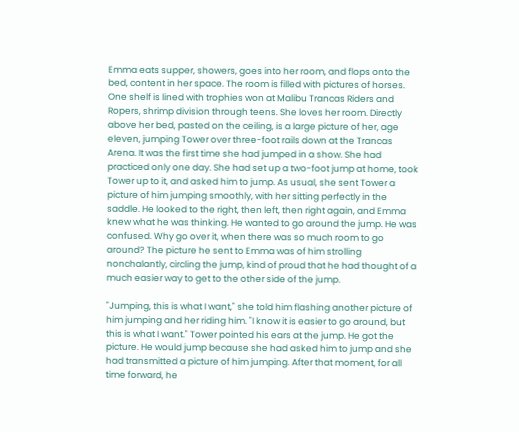Emma eats supper, showers, goes into her room, and flops onto the bed, content in her space. The room is filled with pictures of horses. One shelf is lined with trophies won at Malibu Trancas Riders and Ropers, shrimp division through teens. She loves her room. Directly above her bed, pasted on the ceiling, is a large picture of her, age eleven, jumping Tower over three-foot rails down at the Trancas Arena. It was the first time she had jumped in a show. She had practiced only one day. She had set up a two-foot jump at home, took Tower up to it, and asked him to jump. As usual, she sent Tower a picture of him jumping smoothly, with her sitting perfectly in the saddle. He looked to the right, then left, then right again, and Emma knew what he was thinking. He wanted to go around the jump. He was confused. Why go over it, when there was so much room to go around? The picture he sent to Emma was of him strolling nonchalantly, circling the jump, kind of proud that he had thought of a much easier way to get to the other side of the jump.

"Jumping, this is what I want," she told him flashing another picture of him jumping and her riding him. "I know it is easier to go around, but this is what I want." Tower pointed his ears at the jump. He got the picture. He would jump because she had asked him to jump and she had transmitted a picture of him jumping. After that moment, for all time forward, he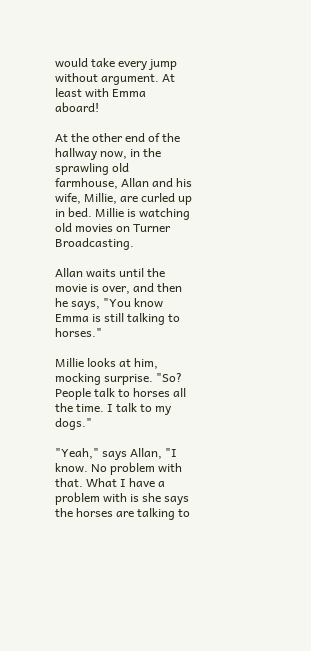would take every jump without argument. At least with Emma aboard!

At the other end of the hallway now, in the sprawling old farmhouse, Allan and his wife, Millie, are curled up in bed. Millie is watching old movies on Turner Broadcasting.

Allan waits until the movie is over, and then he says, "You know Emma is still talking to horses."

Millie looks at him, mocking surprise. "So? People talk to horses all the time. I talk to my dogs."

"Yeah," says Allan, "I know. No problem with that. What I have a problem with is she says the horses are talking to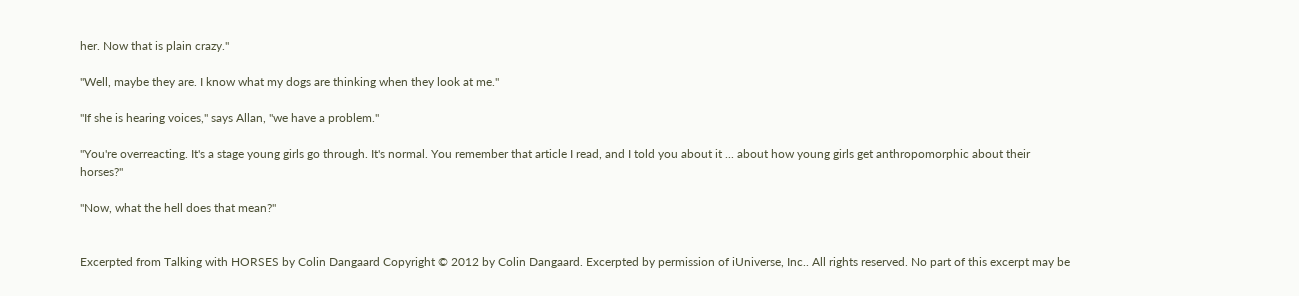her. Now that is plain crazy."

"Well, maybe they are. I know what my dogs are thinking when they look at me."

"If she is hearing voices," says Allan, "we have a problem."

"You're overreacting. It's a stage young girls go through. It's normal. You remember that article I read, and I told you about it ... about how young girls get anthropomorphic about their horses?"

"Now, what the hell does that mean?"


Excerpted from Talking with HORSES by Colin Dangaard Copyright © 2012 by Colin Dangaard. Excerpted by permission of iUniverse, Inc.. All rights reserved. No part of this excerpt may be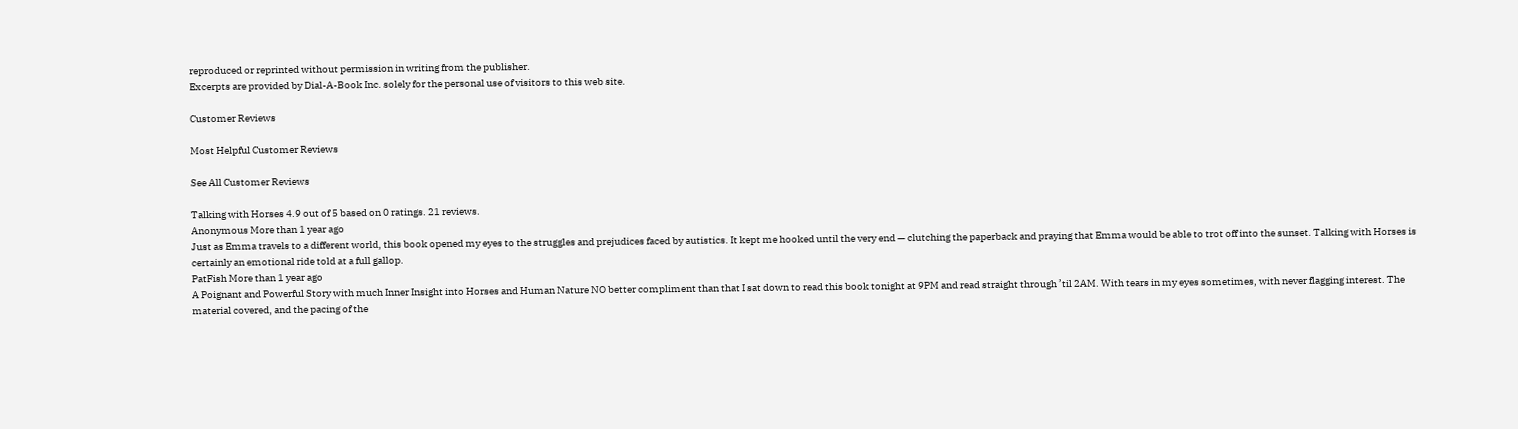reproduced or reprinted without permission in writing from the publisher.
Excerpts are provided by Dial-A-Book Inc. solely for the personal use of visitors to this web site.

Customer Reviews

Most Helpful Customer Reviews

See All Customer Reviews

Talking with Horses 4.9 out of 5 based on 0 ratings. 21 reviews.
Anonymous More than 1 year ago
Just as Emma travels to a different world, this book opened my eyes to the struggles and prejudices faced by autistics. It kept me hooked until the very end — clutching the paperback and praying that Emma would be able to trot off into the sunset. Talking with Horses is certainly an emotional ride told at a full gallop.
PatFish More than 1 year ago
A Poignant and Powerful Story with much Inner Insight into Horses and Human Nature NO better compliment than that I sat down to read this book tonight at 9PM and read straight through ’til 2AM. With tears in my eyes sometimes, with never flagging interest. The material covered, and the pacing of the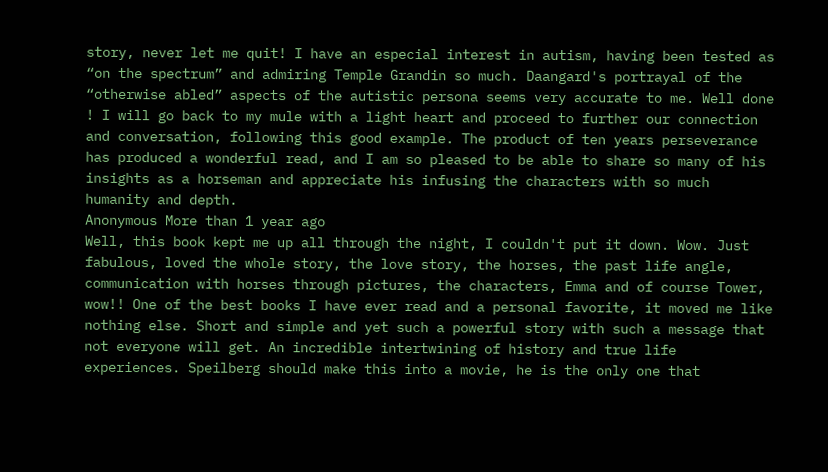story, never let me quit! I have an especial interest in autism, having been tested as “on the spectrum” and admiring Temple Grandin so much. Daangard's portrayal of the “otherwise abled” aspects of the autistic persona seems very accurate to me. Well done ! I will go back to my mule with a light heart and proceed to further our connection and conversation, following this good example. The product of ten years perseverance has produced a wonderful read, and I am so pleased to be able to share so many of his insights as a horseman and appreciate his infusing the characters with so much humanity and depth.
Anonymous More than 1 year ago
Well, this book kept me up all through the night, I couldn't put it down. Wow. Just fabulous, loved the whole story, the love story, the horses, the past life angle, communication with horses through pictures, the characters, Emma and of course Tower, wow!! One of the best books I have ever read and a personal favorite, it moved me like nothing else. Short and simple and yet such a powerful story with such a message that not everyone will get. An incredible intertwining of history and true life experiences. Speilberg should make this into a movie, he is the only one that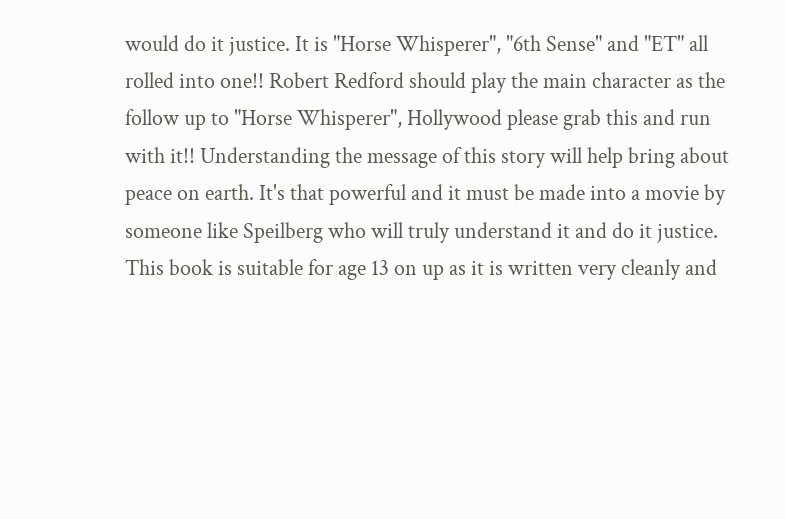would do it justice. It is "Horse Whisperer", "6th Sense" and "ET" all rolled into one!! Robert Redford should play the main character as the follow up to "Horse Whisperer", Hollywood please grab this and run with it!! Understanding the message of this story will help bring about peace on earth. It's that powerful and it must be made into a movie by someone like Speilberg who will truly understand it and do it justice. This book is suitable for age 13 on up as it is written very cleanly and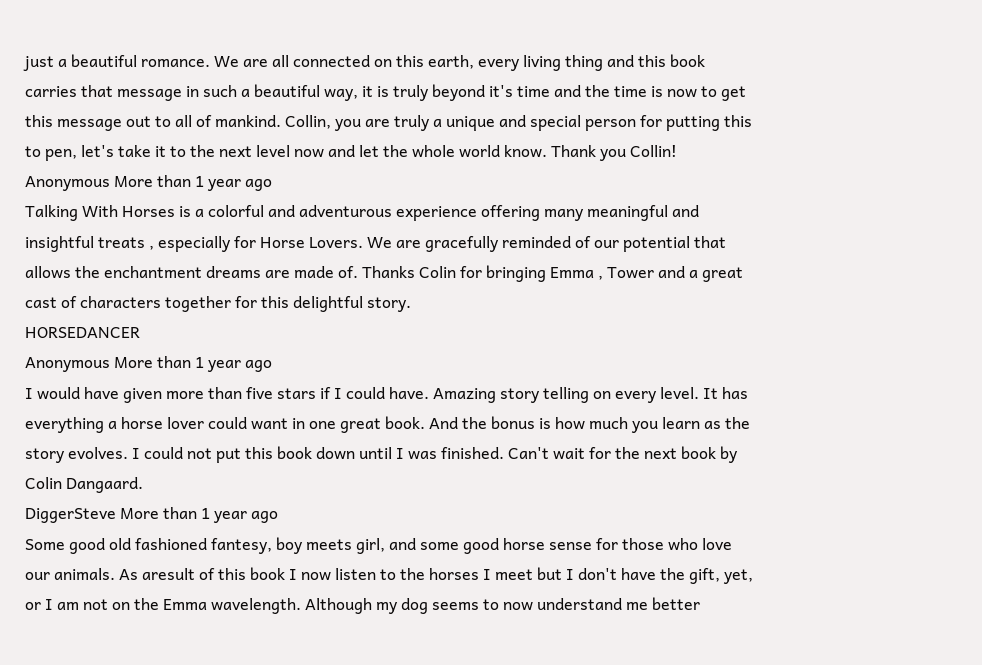just a beautiful romance. We are all connected on this earth, every living thing and this book carries that message in such a beautiful way, it is truly beyond it's time and the time is now to get this message out to all of mankind. Collin, you are truly a unique and special person for putting this to pen, let's take it to the next level now and let the whole world know. Thank you Collin!
Anonymous More than 1 year ago
Talking With Horses is a colorful and adventurous experience offering many meaningful and insightful treats , especially for Horse Lovers. We are gracefully reminded of our potential that allows the enchantment dreams are made of. Thanks Colin for bringing Emma , Tower and a great cast of characters together for this delightful story.                                                                                                                                                       HORSEDANCER
Anonymous More than 1 year ago
I would have given more than five stars if I could have. Amazing story telling on every level. It has everything a horse lover could want in one great book. And the bonus is how much you learn as the story evolves. I could not put this book down until I was finished. Can't wait for the next book by Colin Dangaard.
DiggerSteve More than 1 year ago
Some good old fashioned fantesy, boy meets girl, and some good horse sense for those who love our animals. As aresult of this book I now listen to the horses I meet but I don't have the gift, yet, or I am not on the Emma wavelength. Although my dog seems to now understand me better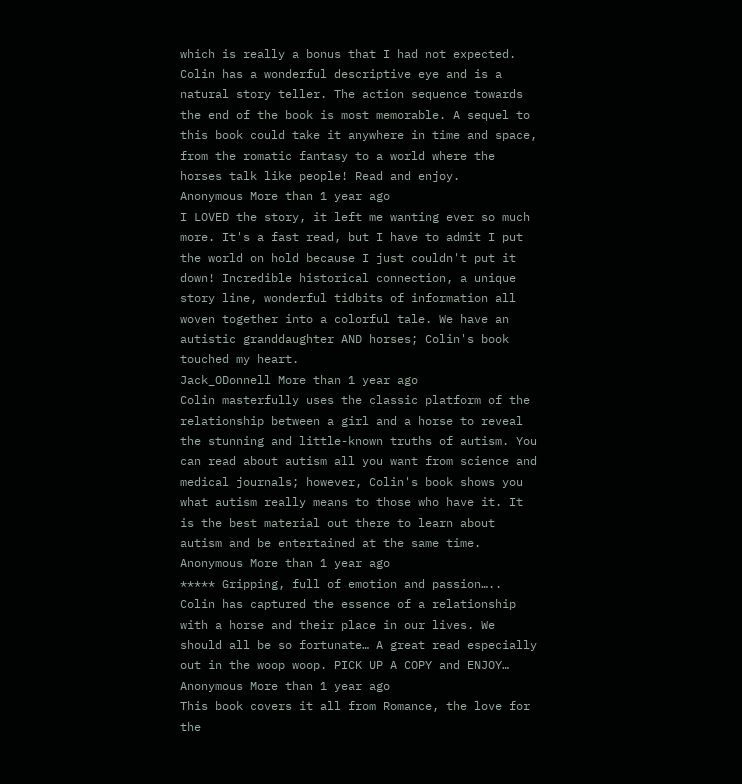which is really a bonus that I had not expected. Colin has a wonderful descriptive eye and is a natural story teller. The action sequence towards the end of the book is most memorable. A sequel to this book could take it anywhere in time and space, from the romatic fantasy to a world where the horses talk like people! Read and enjoy.
Anonymous More than 1 year ago
I LOVED the story, it left me wanting ever so much more. It's a fast read, but I have to admit I put the world on hold because I just couldn't put it down! Incredible historical connection, a unique story line, wonderful tidbits of information all woven together into a colorful tale. We have an autistic granddaughter AND horses; Colin's book touched my heart.
Jack_ODonnell More than 1 year ago
Colin masterfully uses the classic platform of the relationship between a girl and a horse to reveal the stunning and little-known truths of autism. You can read about autism all you want from science and medical journals; however, Colin's book shows you what autism really means to those who have it. It is the best material out there to learn about autism and be entertained at the same time.
Anonymous More than 1 year ago
***** Gripping, full of emotion and passion….. Colin has captured the essence of a relationship with a horse and their place in our lives. We should all be so fortunate… A great read especially out in the woop woop. PICK UP A COPY and ENJOY…
Anonymous More than 1 year ago
This book covers it all from Romance, the love for the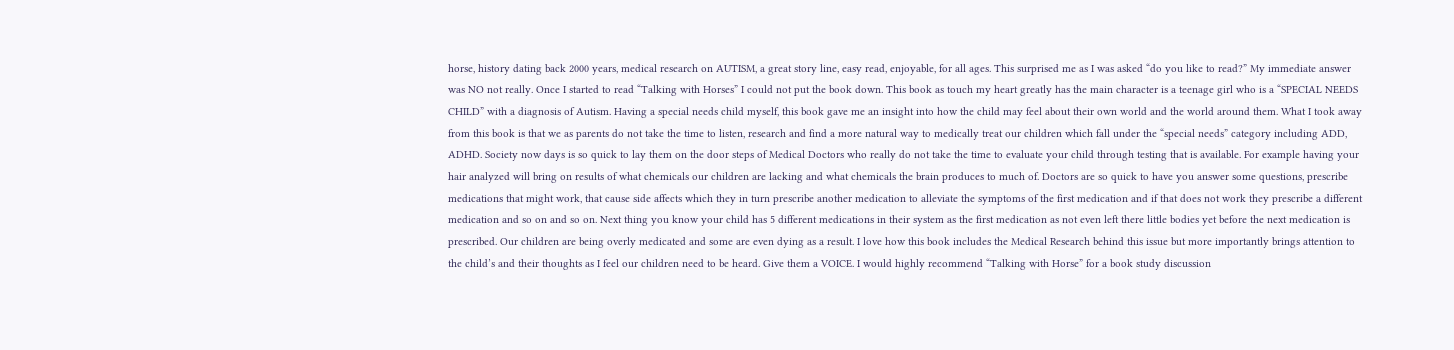horse, history dating back 2000 years, medical research on AUTISM, a great story line, easy read, enjoyable, for all ages. This surprised me as I was asked “do you like to read?” My immediate answer was NO not really. Once I started to read “Talking with Horses” I could not put the book down. This book as touch my heart greatly has the main character is a teenage girl who is a “SPECIAL NEEDS CHILD” with a diagnosis of Autism. Having a special needs child myself, this book gave me an insight into how the child may feel about their own world and the world around them. What I took away from this book is that we as parents do not take the time to listen, research and find a more natural way to medically treat our children which fall under the “special needs” category including ADD, ADHD. Society now days is so quick to lay them on the door steps of Medical Doctors who really do not take the time to evaluate your child through testing that is available. For example having your hair analyzed will bring on results of what chemicals our children are lacking and what chemicals the brain produces to much of. Doctors are so quick to have you answer some questions, prescribe medications that might work, that cause side affects which they in turn prescribe another medication to alleviate the symptoms of the first medication and if that does not work they prescribe a different medication and so on and so on. Next thing you know your child has 5 different medications in their system as the first medication as not even left there little bodies yet before the next medication is prescribed. Our children are being overly medicated and some are even dying as a result. I love how this book includes the Medical Research behind this issue but more importantly brings attention to the child’s and their thoughts as I feel our children need to be heard. Give them a VOICE. I would highly recommend “Talking with Horse” for a book study discussion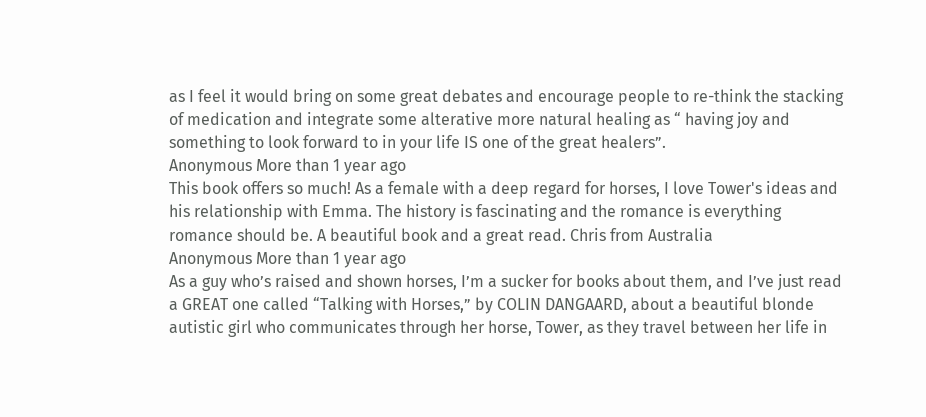as I feel it would bring on some great debates and encourage people to re-think the stacking of medication and integrate some alterative more natural healing as “ having joy and something to look forward to in your life IS one of the great healers”.
Anonymous More than 1 year ago
This book offers so much! As a female with a deep regard for horses, I love Tower's ideas and his relationship with Emma. The history is fascinating and the romance is everything romance should be. A beautiful book and a great read. Chris from Australia
Anonymous More than 1 year ago
As a guy who’s raised and shown horses, I’m a sucker for books about them, and I’ve just read a GREAT one called “Talking with Horses,” by COLIN DANGAARD, about a beautiful blonde autistic girl who communicates through her horse, Tower, as they travel between her life in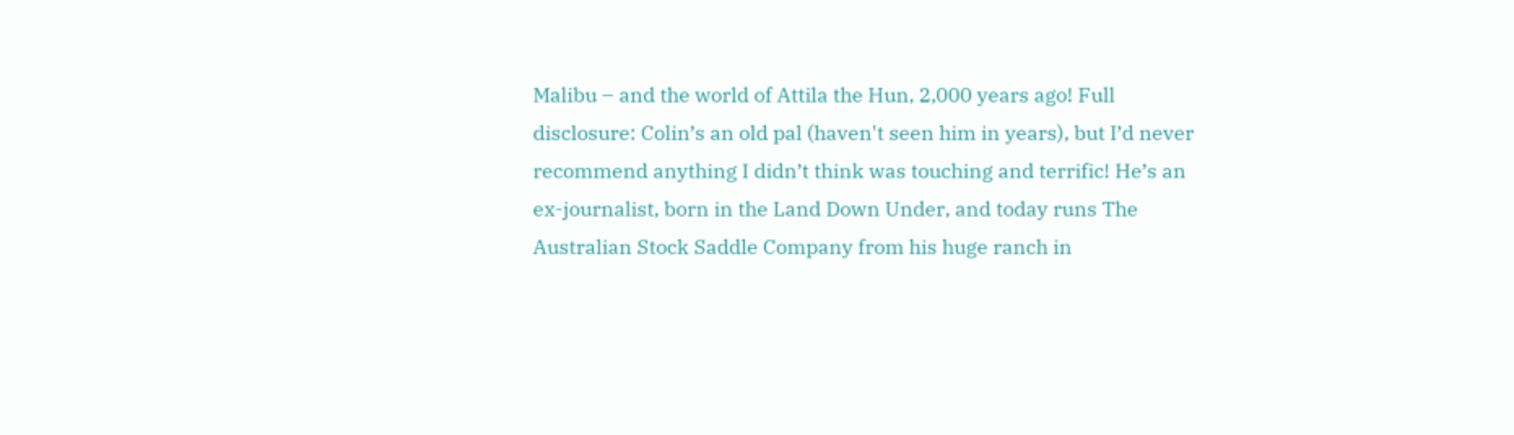Malibu – and the world of Attila the Hun, 2,000 years ago! Full disclosure: Colin’s an old pal (haven't seen him in years), but I’d never recommend anything I didn’t think was touching and terrific! He’s an ex-journalist, born in the Land Down Under, and today runs The Australian Stock Saddle Company from his huge ranch in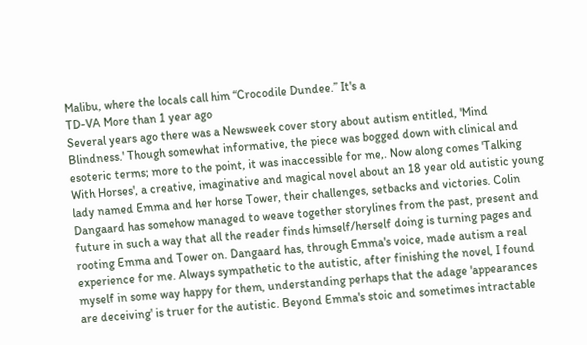Malibu, where the locals call him “Crocodile Dundee.” It's a
TD-VA More than 1 year ago
Several years ago there was a Newsweek cover story about autism entitled, 'Mind Blindness.' Though somewhat informative, the piece was bogged down with clinical and esoteric terms; more to the point, it was inaccessible for me,. Now along comes 'Talking With Horses', a creative, imaginative and magical novel about an 18 year old autistic young lady named Emma and her horse Tower, their challenges, setbacks and victories. Colin Dangaard has somehow managed to weave together storylines from the past, present and future in such a way that all the reader finds himself/herself doing is turning pages and rooting Emma and Tower on. Dangaard has, through Emma's voice, made autism a real experience for me. Always sympathetic to the autistic, after finishing the novel, I found myself in some way happy for them, understanding perhaps that the adage 'appearances are deceiving' is truer for the autistic. Beyond Emma's stoic and sometimes intractable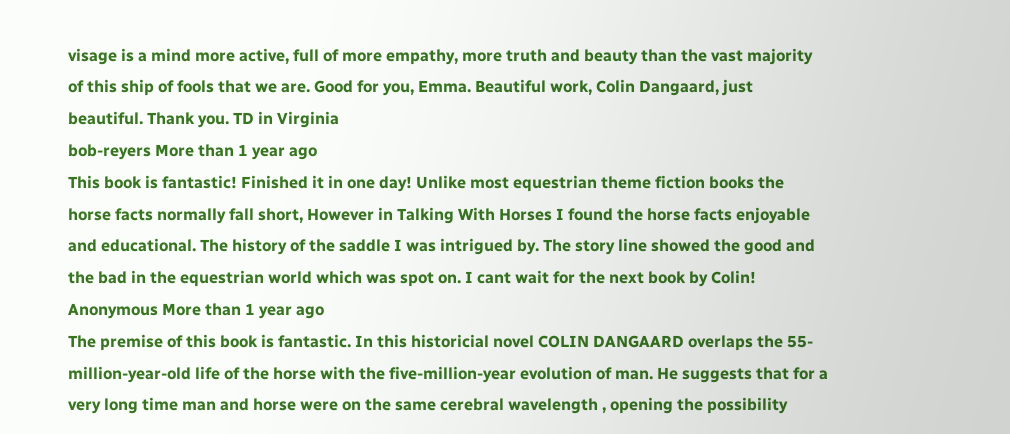visage is a mind more active, full of more empathy, more truth and beauty than the vast majority of this ship of fools that we are. Good for you, Emma. Beautiful work, Colin Dangaard, just beautiful. Thank you. TD in Virginia
bob-reyers More than 1 year ago
This book is fantastic! Finished it in one day! Unlike most equestrian theme fiction books the horse facts normally fall short, However in Talking With Horses I found the horse facts enjoyable and educational. The history of the saddle I was intrigued by. The story line showed the good and the bad in the equestrian world which was spot on. I cant wait for the next book by Colin!
Anonymous More than 1 year ago
The premise of this book is fantastic. In this historicial novel COLIN DANGAARD overlaps the 55-million-year-old life of the horse with the five-million-year evolution of man. He suggests that for a very long time man and horse were on the same cerebral wavelength , opening the possibility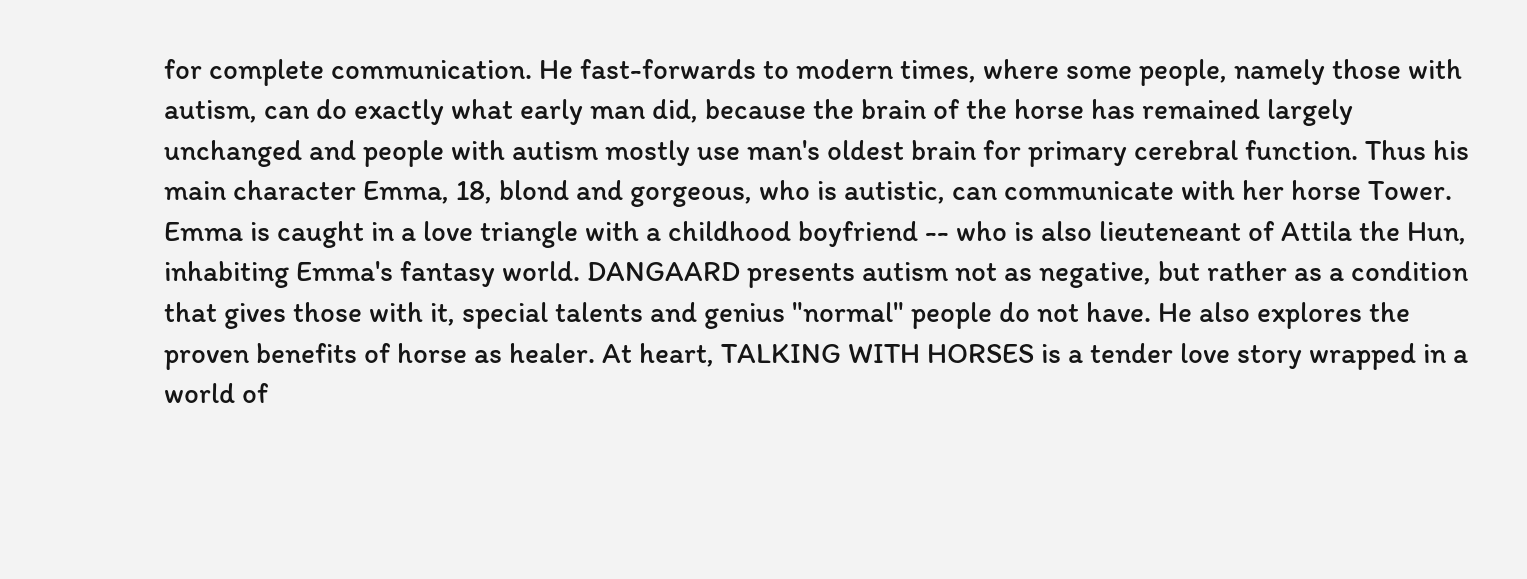for complete communication. He fast-forwards to modern times, where some people, namely those with autism, can do exactly what early man did, because the brain of the horse has remained largely unchanged and people with autism mostly use man's oldest brain for primary cerebral function. Thus his main character Emma, 18, blond and gorgeous, who is autistic, can communicate with her horse Tower. Emma is caught in a love triangle with a childhood boyfriend -- who is also lieuteneant of Attila the Hun, inhabiting Emma's fantasy world. DANGAARD presents autism not as negative, but rather as a condition that gives those with it, special talents and genius "normal" people do not have. He also explores the proven benefits of horse as healer. At heart, TALKING WITH HORSES is a tender love story wrapped in a world of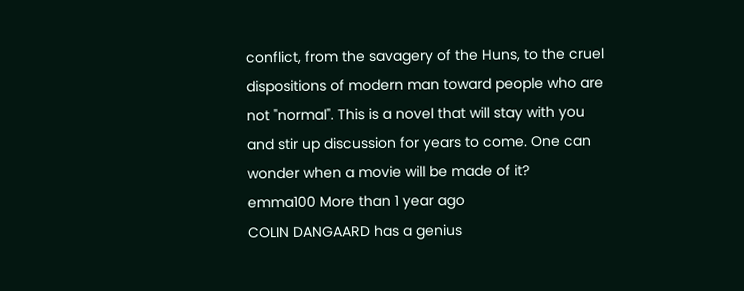conflict, from the savagery of the Huns, to the cruel dispositions of modern man toward people who are not "normal". This is a novel that will stay with you and stir up discussion for years to come. One can wonder when a movie will be made of it?
emma100 More than 1 year ago
COLIN DANGAARD has a genius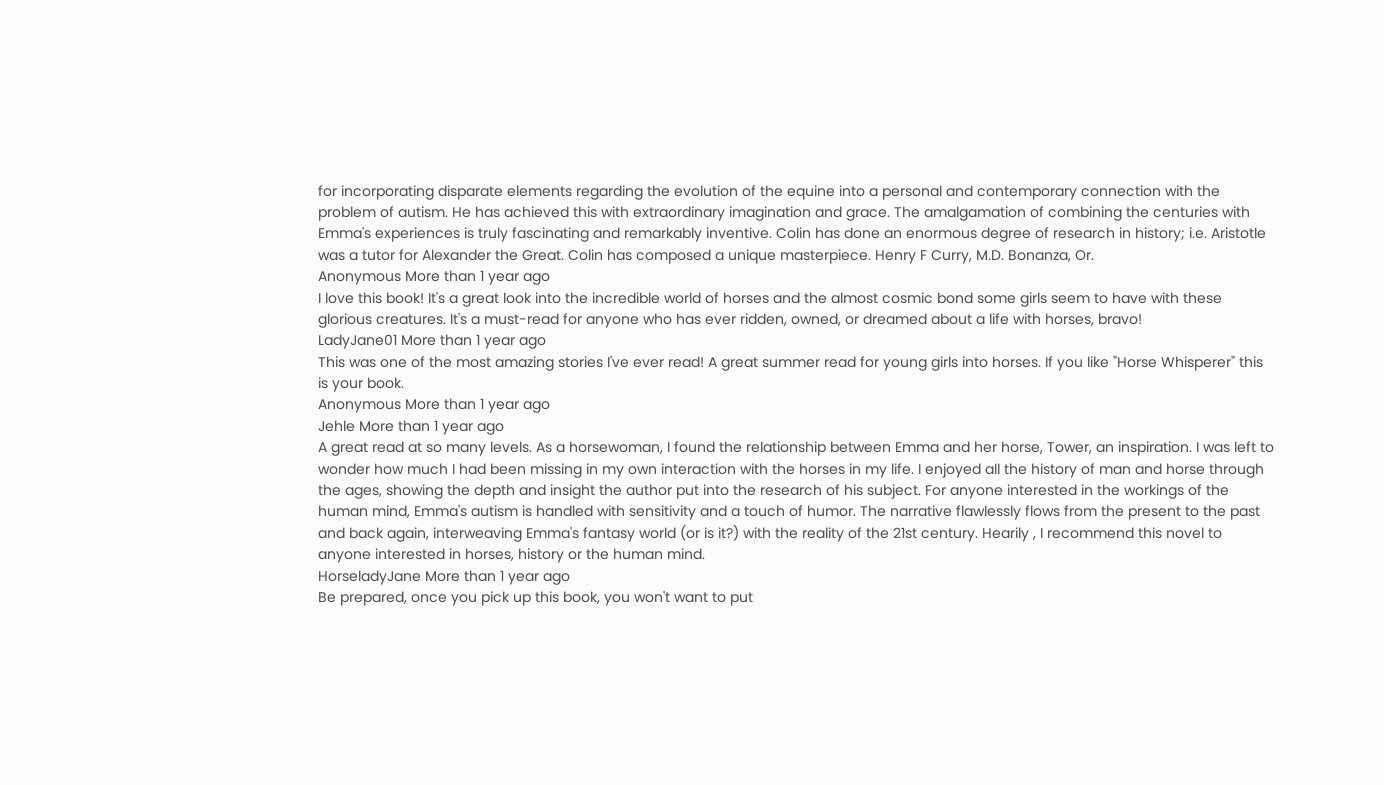for incorporating disparate elements regarding the evolution of the equine into a personal and contemporary connection with the problem of autism. He has achieved this with extraordinary imagination and grace. The amalgamation of combining the centuries with Emma's experiences is truly fascinating and remarkably inventive. Colin has done an enormous degree of research in history; i.e. Aristotle was a tutor for Alexander the Great. Colin has composed a unique masterpiece. Henry F Curry, M.D. Bonanza, Or.
Anonymous More than 1 year ago
I love this book! It's a great look into the incredible world of horses and the almost cosmic bond some girls seem to have with these glorious creatures. It's a must-read for anyone who has ever ridden, owned, or dreamed about a life with horses, bravo!
LadyJane01 More than 1 year ago
This was one of the most amazing stories I've ever read! A great summer read for young girls into horses. If you like "Horse Whisperer" this is your book.
Anonymous More than 1 year ago
Jehle More than 1 year ago
A great read at so many levels. As a horsewoman, I found the relationship between Emma and her horse, Tower, an inspiration. I was left to wonder how much I had been missing in my own interaction with the horses in my life. I enjoyed all the history of man and horse through the ages, showing the depth and insight the author put into the research of his subject. For anyone interested in the workings of the human mind, Emma's autism is handled with sensitivity and a touch of humor. The narrative flawlessly flows from the present to the past and back again, interweaving Emma's fantasy world (or is it?) with the reality of the 21st century. Hearily , I recommend this novel to anyone interested in horses, history or the human mind.
HorseladyJane More than 1 year ago
Be prepared, once you pick up this book, you won't want to put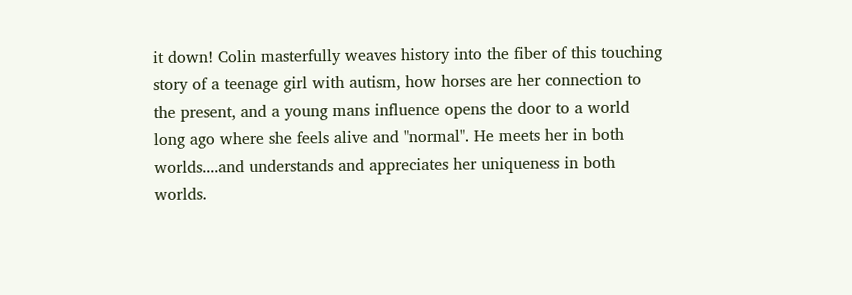it down! Colin masterfully weaves history into the fiber of this touching story of a teenage girl with autism, how horses are her connection to the present, and a young mans influence opens the door to a world long ago where she feels alive and "normal". He meets her in both worlds....and understands and appreciates her uniqueness in both worlds.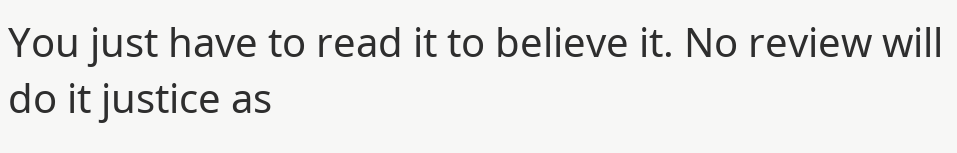You just have to read it to believe it. No review will do it justice as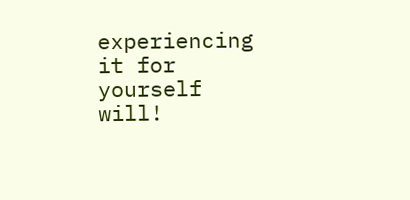experiencing it for yourself will!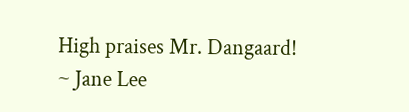High praises Mr. Dangaard! ~ Jane Lee